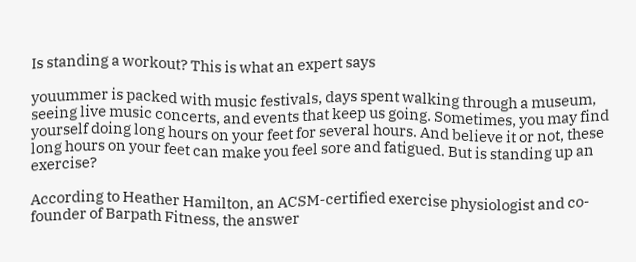Is standing a workout? This is what an expert says

youummer is packed with music festivals, days spent walking through a museum, seeing live music concerts, and events that keep us going. Sometimes, you may find yourself doing long hours on your feet for several hours. And believe it or not, these long hours on your feet can make you feel sore and fatigued. But is standing up an exercise?

According to Heather Hamilton, an ACSM-certified exercise physiologist and co-founder of Barpath Fitness, the answer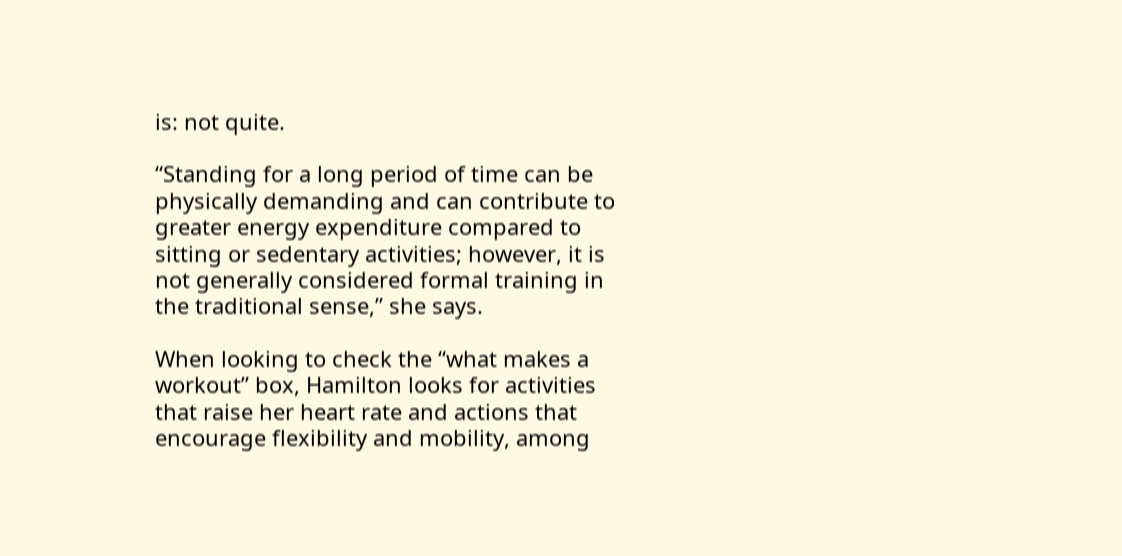is: not quite.

“Standing for a long period of time can be physically demanding and can contribute to greater energy expenditure compared to sitting or sedentary activities; however, it is not generally considered formal training in the traditional sense,” she says.

When looking to check the “what makes a workout” box, Hamilton looks for activities that raise her heart rate and actions that encourage flexibility and mobility, among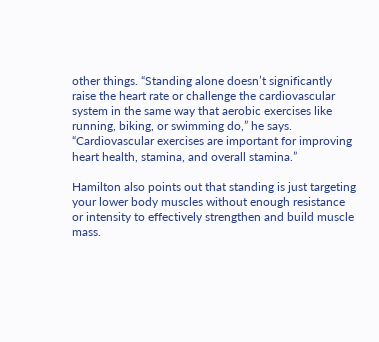other things. “Standing alone doesn’t significantly raise the heart rate or challenge the cardiovascular system in the same way that aerobic exercises like running, biking, or swimming do,” he says. “Cardiovascular exercises are important for improving heart health, stamina, and overall stamina.”

Hamilton also points out that standing is just targeting your lower body muscles without enough resistance or intensity to effectively strengthen and build muscle mass.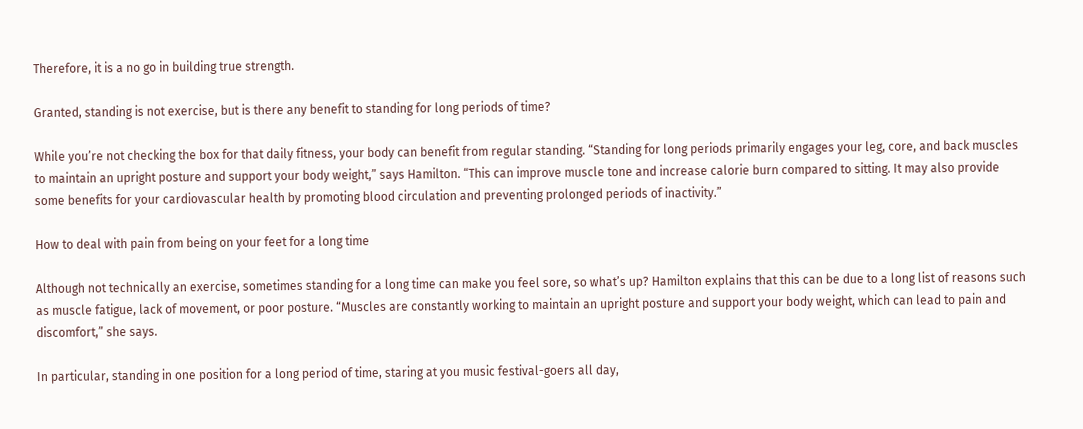Therefore, it is a no go in building true strength.

Granted, standing is not exercise, but is there any benefit to standing for long periods of time?

While you’re not checking the box for that daily fitness, your body can benefit from regular standing. “Standing for long periods primarily engages your leg, core, and back muscles to maintain an upright posture and support your body weight,” says Hamilton. “This can improve muscle tone and increase calorie burn compared to sitting. It may also provide some benefits for your cardiovascular health by promoting blood circulation and preventing prolonged periods of inactivity.”

How to deal with pain from being on your feet for a long time

Although not technically an exercise, sometimes standing for a long time can make you feel sore, so what’s up? Hamilton explains that this can be due to a long list of reasons such as muscle fatigue, lack of movement, or poor posture. “Muscles are constantly working to maintain an upright posture and support your body weight, which can lead to pain and discomfort,” she says.

In particular, standing in one position for a long period of time, staring at you music festival-goers all day,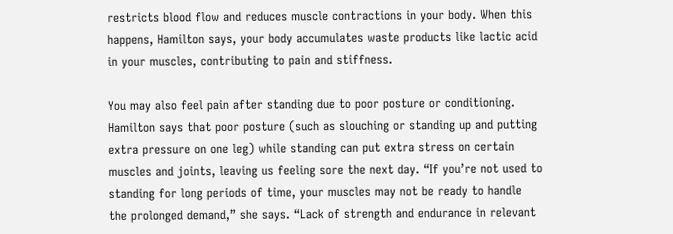restricts blood flow and reduces muscle contractions in your body. When this happens, Hamilton says, your body accumulates waste products like lactic acid in your muscles, contributing to pain and stiffness.

You may also feel pain after standing due to poor posture or conditioning. Hamilton says that poor posture (such as slouching or standing up and putting extra pressure on one leg) while standing can put extra stress on certain muscles and joints, leaving us feeling sore the next day. “If you’re not used to standing for long periods of time, your muscles may not be ready to handle the prolonged demand,” she says. “Lack of strength and endurance in relevant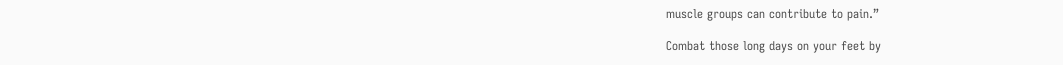muscle groups can contribute to pain.”

Combat those long days on your feet by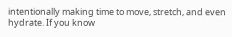intentionally making time to move, stretch, and even hydrate. If you know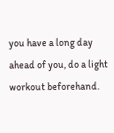you have a long day ahead of you, do a light workout beforehand.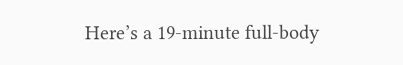Here’s a 19-minute full-body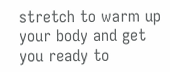stretch to warm up your body and get you ready to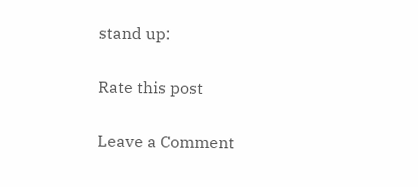stand up:

Rate this post

Leave a Comment